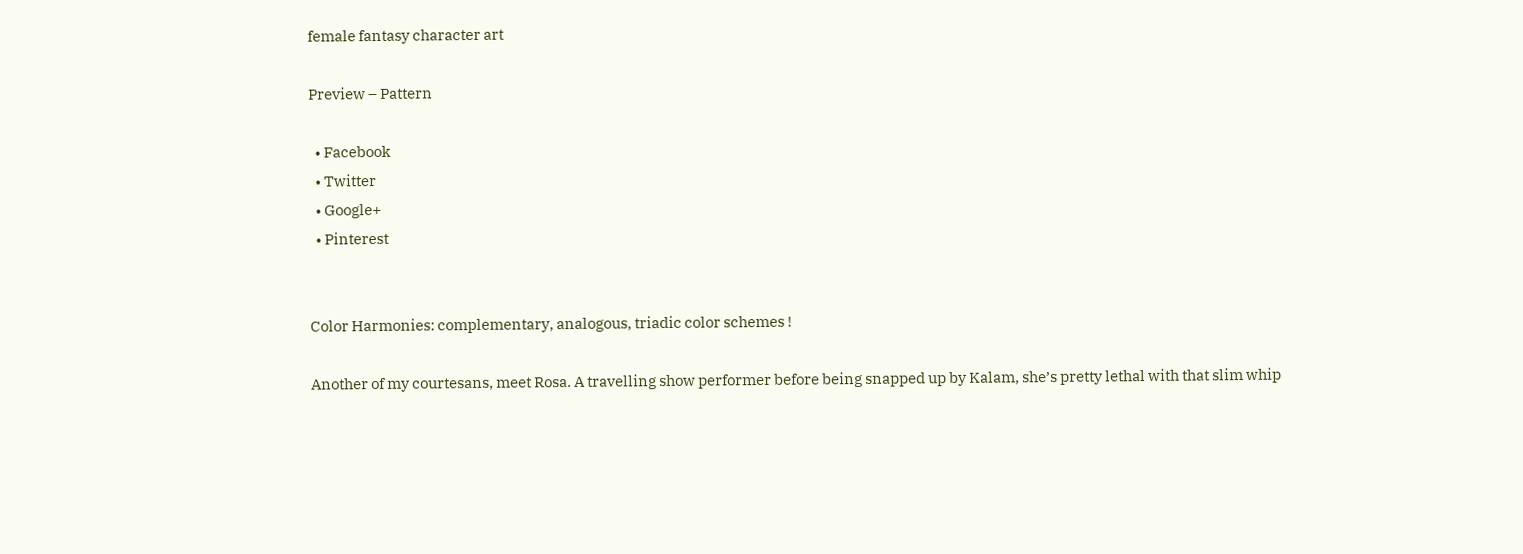female fantasy character art

Preview – Pattern

  • Facebook
  • Twitter
  • Google+
  • Pinterest


Color Harmonies: complementary, analogous, triadic color schemes !

Another of my courtesans, meet Rosa. A travelling show performer before being snapped up by Kalam, she’s pretty lethal with that slim whip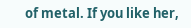of metal. If you like her,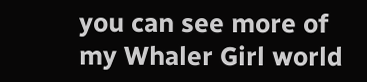you can see more of my Whaler Girl world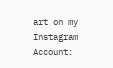art on my Instagram Account: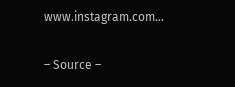www.instagram.com…

– Source –